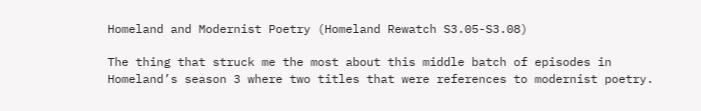Homeland and Modernist Poetry (Homeland Rewatch S3.05-S3.08)

The thing that struck me the most about this middle batch of episodes in Homeland’s season 3 where two titles that were references to modernist poetry.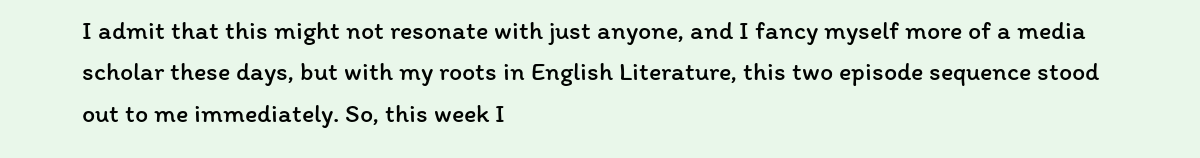I admit that this might not resonate with just anyone, and I fancy myself more of a media scholar these days, but with my roots in English Literature, this two episode sequence stood out to me immediately. So, this week I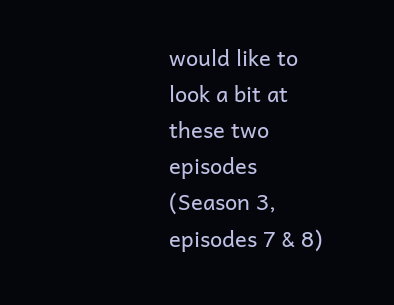would like to look a bit at these two episodes (Season 3, episodes 7 & 8)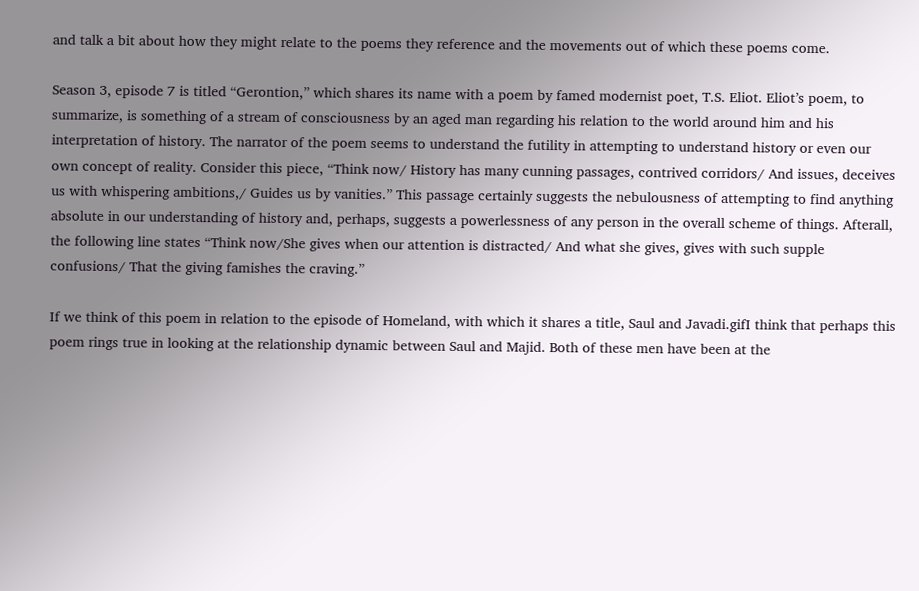and talk a bit about how they might relate to the poems they reference and the movements out of which these poems come.

Season 3, episode 7 is titled “Gerontion,” which shares its name with a poem by famed modernist poet, T.S. Eliot. Eliot’s poem, to summarize, is something of a stream of consciousness by an aged man regarding his relation to the world around him and his interpretation of history. The narrator of the poem seems to understand the futility in attempting to understand history or even our own concept of reality. Consider this piece, “Think now/ History has many cunning passages, contrived corridors/ And issues, deceives us with whispering ambitions,/ Guides us by vanities.” This passage certainly suggests the nebulousness of attempting to find anything absolute in our understanding of history and, perhaps, suggests a powerlessness of any person in the overall scheme of things. Afterall, the following line states “Think now/She gives when our attention is distracted/ And what she gives, gives with such supple confusions/ That the giving famishes the craving.”

If we think of this poem in relation to the episode of Homeland, with which it shares a title, Saul and Javadi.gifI think that perhaps this poem rings true in looking at the relationship dynamic between Saul and Majid. Both of these men have been at the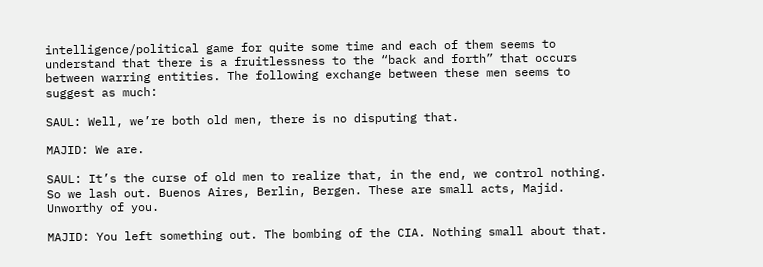intelligence/political game for quite some time and each of them seems to understand that there is a fruitlessness to the “back and forth” that occurs between warring entities. The following exchange between these men seems to suggest as much:

SAUL: Well, we’re both old men, there is no disputing that.

MAJID: We are.

SAUL: It’s the curse of old men to realize that, in the end, we control nothing. So we lash out. Buenos Aires, Berlin, Bergen. These are small acts, Majid. Unworthy of you.

MAJID: You left something out. The bombing of the CIA. Nothing small about that.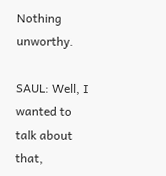Nothing unworthy.

SAUL: Well, I wanted to talk about that,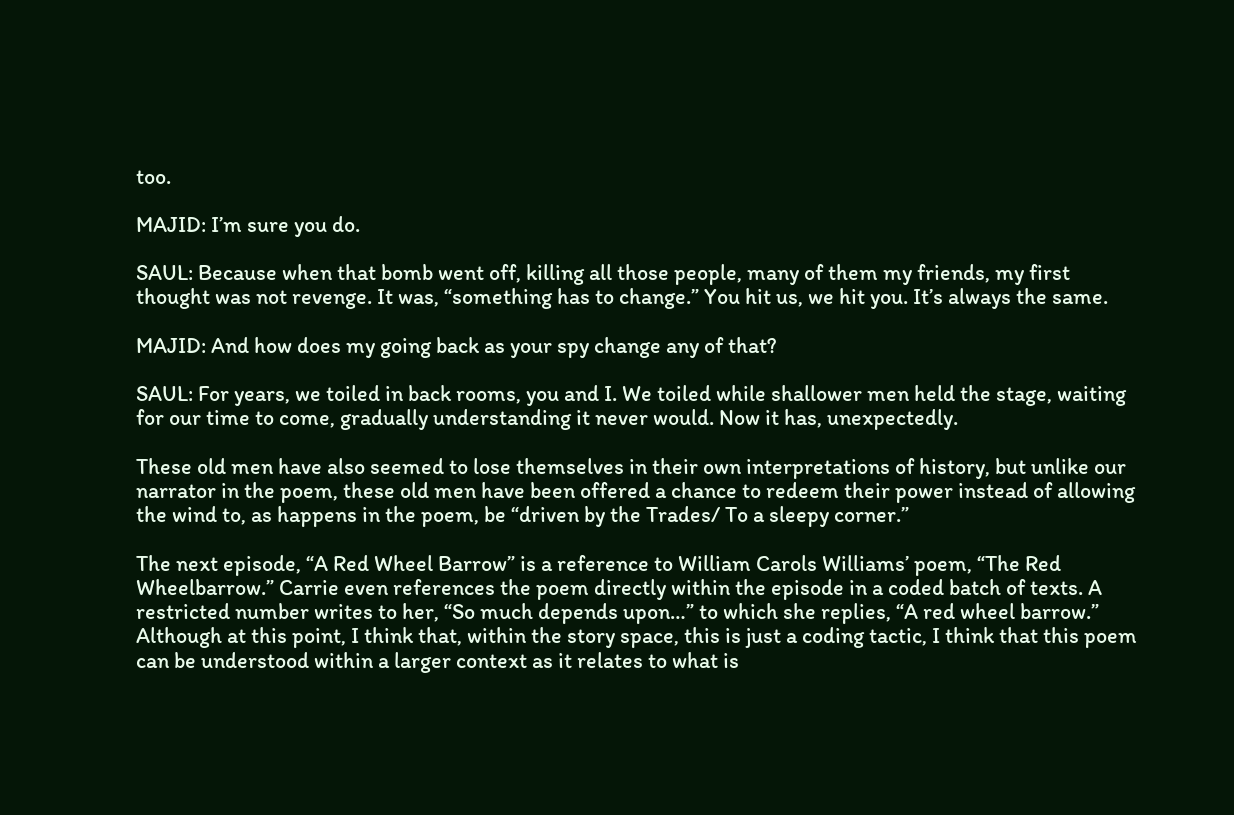too.

MAJID: I’m sure you do.

SAUL: Because when that bomb went off, killing all those people, many of them my friends, my first thought was not revenge. It was, “something has to change.” You hit us, we hit you. It’s always the same.

MAJID: And how does my going back as your spy change any of that?

SAUL: For years, we toiled in back rooms, you and I. We toiled while shallower men held the stage, waiting for our time to come, gradually understanding it never would. Now it has, unexpectedly.

These old men have also seemed to lose themselves in their own interpretations of history, but unlike our narrator in the poem, these old men have been offered a chance to redeem their power instead of allowing the wind to, as happens in the poem, be “driven by the Trades/ To a sleepy corner.”

The next episode, “A Red Wheel Barrow” is a reference to William Carols Williams’ poem, “The Red Wheelbarrow.” Carrie even references the poem directly within the episode in a coded batch of texts. A restricted number writes to her, “So much depends upon…” to which she replies, “A red wheel barrow.” Although at this point, I think that, within the story space, this is just a coding tactic, I think that this poem can be understood within a larger context as it relates to what is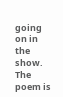going on in the show. The poem is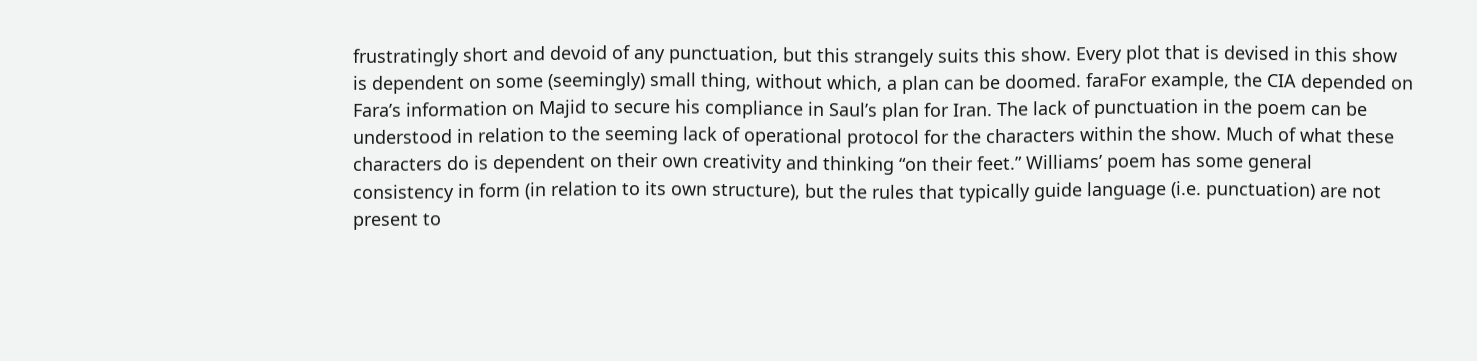frustratingly short and devoid of any punctuation, but this strangely suits this show. Every plot that is devised in this show is dependent on some (seemingly) small thing, without which, a plan can be doomed. faraFor example, the CIA depended on Fara’s information on Majid to secure his compliance in Saul’s plan for Iran. The lack of punctuation in the poem can be understood in relation to the seeming lack of operational protocol for the characters within the show. Much of what these characters do is dependent on their own creativity and thinking “on their feet.” Williams’ poem has some general consistency in form (in relation to its own structure), but the rules that typically guide language (i.e. punctuation) are not present to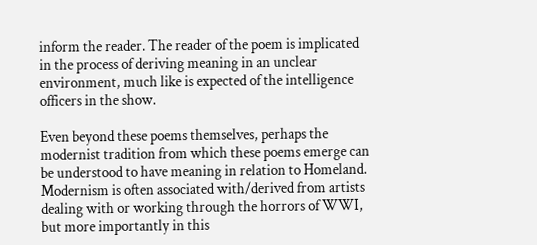inform the reader. The reader of the poem is implicated in the process of deriving meaning in an unclear environment, much like is expected of the intelligence officers in the show.

Even beyond these poems themselves, perhaps the modernist tradition from which these poems emerge can be understood to have meaning in relation to Homeland. Modernism is often associated with/derived from artists dealing with or working through the horrors of WWI, but more importantly in this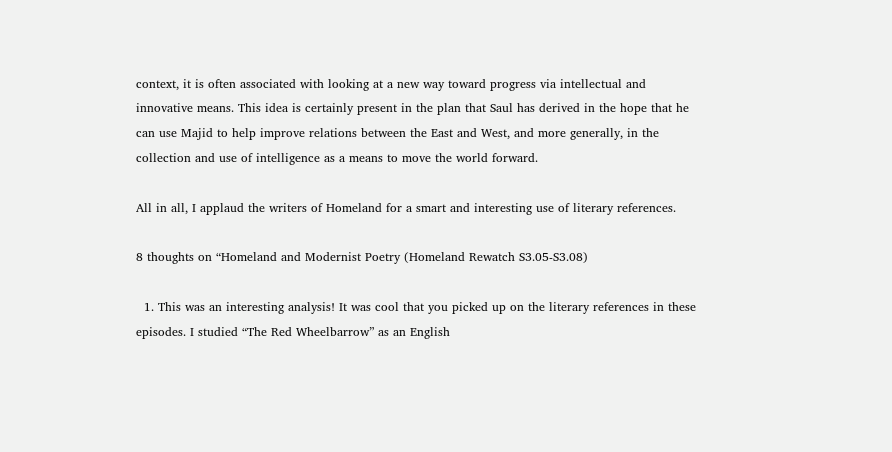context, it is often associated with looking at a new way toward progress via intellectual and innovative means. This idea is certainly present in the plan that Saul has derived in the hope that he can use Majid to help improve relations between the East and West, and more generally, in the collection and use of intelligence as a means to move the world forward.

All in all, I applaud the writers of Homeland for a smart and interesting use of literary references.

8 thoughts on “Homeland and Modernist Poetry (Homeland Rewatch S3.05-S3.08)

  1. This was an interesting analysis! It was cool that you picked up on the literary references in these episodes. I studied “The Red Wheelbarrow” as an English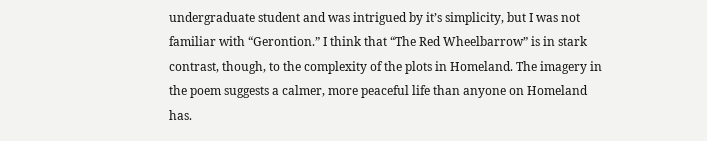undergraduate student and was intrigued by it’s simplicity, but I was not familiar with “Gerontion.” I think that “The Red Wheelbarrow” is in stark contrast, though, to the complexity of the plots in Homeland. The imagery in the poem suggests a calmer, more peaceful life than anyone on Homeland has.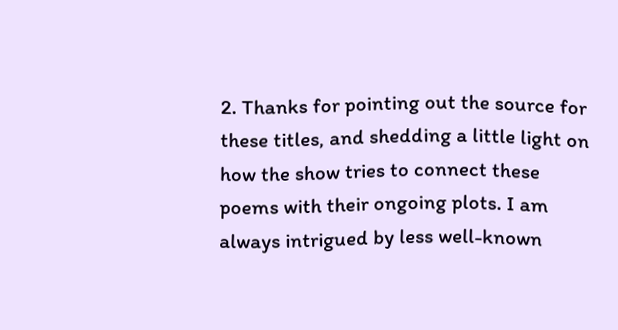2. Thanks for pointing out the source for these titles, and shedding a little light on how the show tries to connect these poems with their ongoing plots. I am always intrigued by less well-known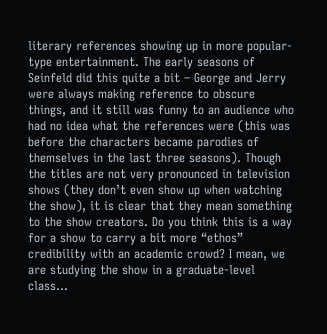literary references showing up in more popular-type entertainment. The early seasons of Seinfeld did this quite a bit – George and Jerry were always making reference to obscure things, and it still was funny to an audience who had no idea what the references were (this was before the characters became parodies of themselves in the last three seasons). Though the titles are not very pronounced in television shows (they don’t even show up when watching the show), it is clear that they mean something to the show creators. Do you think this is a way for a show to carry a bit more “ethos” credibility with an academic crowd? I mean, we are studying the show in a graduate-level class…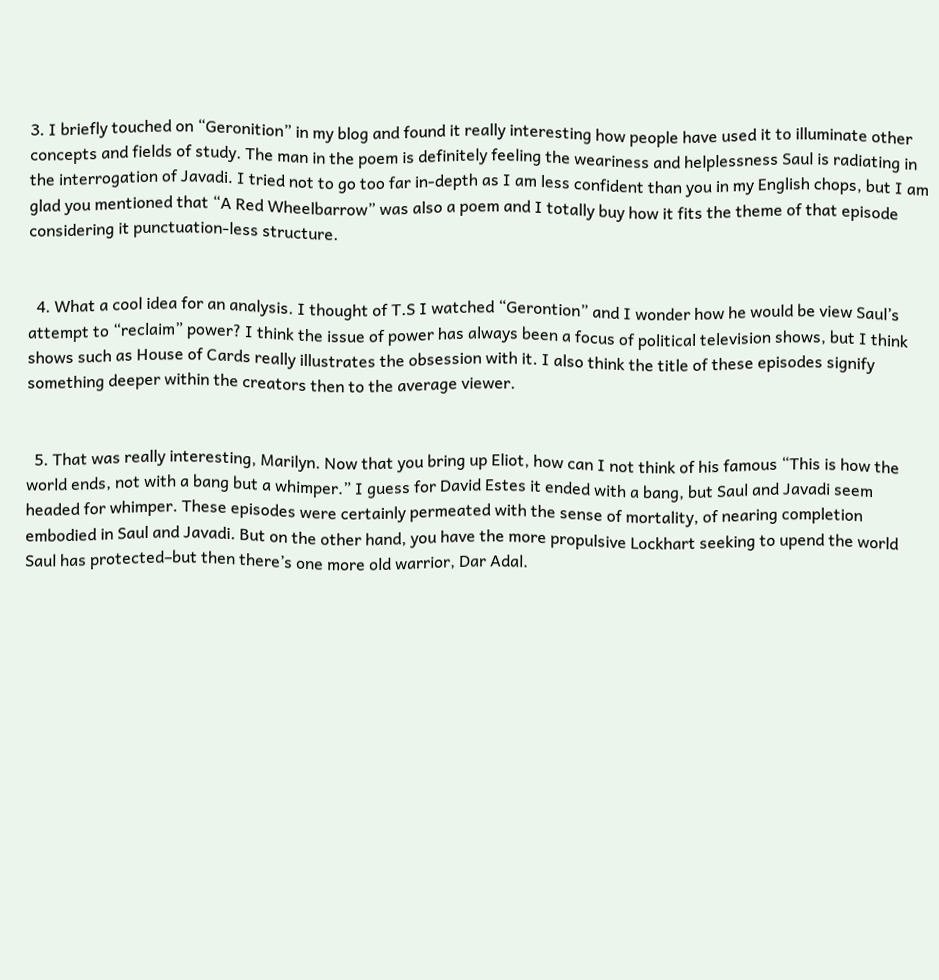3. I briefly touched on “Geronition” in my blog and found it really interesting how people have used it to illuminate other concepts and fields of study. The man in the poem is definitely feeling the weariness and helplessness Saul is radiating in the interrogation of Javadi. I tried not to go too far in-depth as I am less confident than you in my English chops, but I am glad you mentioned that “A Red Wheelbarrow” was also a poem and I totally buy how it fits the theme of that episode considering it punctuation-less structure.


  4. What a cool idea for an analysis. I thought of T.S I watched “Gerontion” and I wonder how he would be view Saul’s attempt to “reclaim” power? I think the issue of power has always been a focus of political television shows, but I think shows such as House of Cards really illustrates the obsession with it. I also think the title of these episodes signify something deeper within the creators then to the average viewer.


  5. That was really interesting, Marilyn. Now that you bring up Eliot, how can I not think of his famous “This is how the world ends, not with a bang but a whimper.” I guess for David Estes it ended with a bang, but Saul and Javadi seem headed for whimper. These episodes were certainly permeated with the sense of mortality, of nearing completion embodied in Saul and Javadi. But on the other hand, you have the more propulsive Lockhart seeking to upend the world Saul has protected–but then there’s one more old warrior, Dar Adal.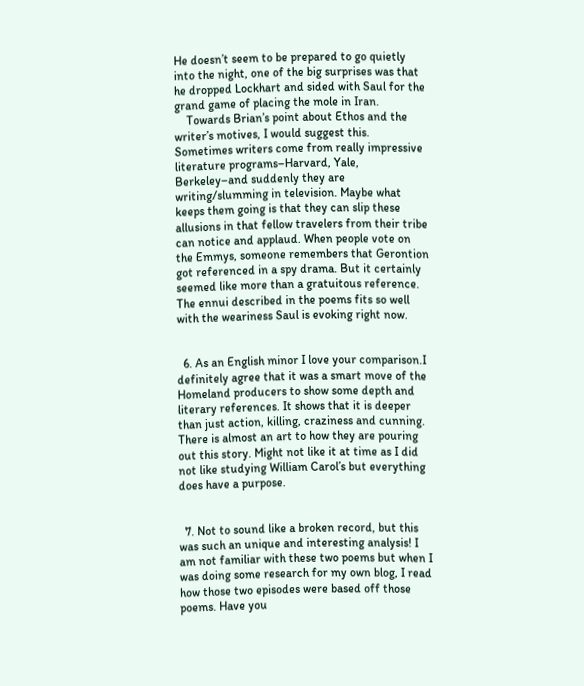He doesn’t seem to be prepared to go quietly into the night, one of the big surprises was that he dropped Lockhart and sided with Saul for the grand game of placing the mole in Iran.
    Towards Brian’s point about Ethos and the writer’s motives, I would suggest this. Sometimes writers come from really impressive literature programs–Harvard, Yale, Berkeley–and suddenly they are writing/slumming in television. Maybe what keeps them going is that they can slip these allusions in that fellow travelers from their tribe can notice and applaud. When people vote on the Emmys, someone remembers that Gerontion got referenced in a spy drama. But it certainly seemed like more than a gratuitous reference. The ennui described in the poems fits so well with the weariness Saul is evoking right now.


  6. As an English minor I love your comparison.I definitely agree that it was a smart move of the Homeland producers to show some depth and literary references. It shows that it is deeper than just action, killing, craziness and cunning. There is almost an art to how they are pouring out this story. Might not like it at time as I did not like studying William Carol’s but everything does have a purpose.


  7. Not to sound like a broken record, but this was such an unique and interesting analysis! I am not familiar with these two poems but when I was doing some research for my own blog, I read how those two episodes were based off those poems. Have you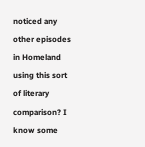noticed any other episodes in Homeland using this sort of literary comparison? I know some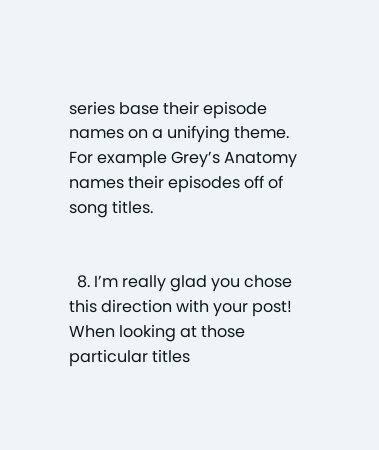series base their episode names on a unifying theme. For example Grey’s Anatomy names their episodes off of song titles.


  8. I’m really glad you chose this direction with your post! When looking at those particular titles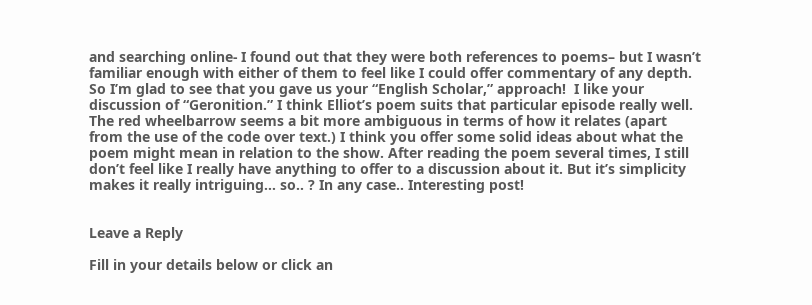and searching online- I found out that they were both references to poems– but I wasn’t familiar enough with either of them to feel like I could offer commentary of any depth. So I’m glad to see that you gave us your “English Scholar,” approach!  I like your discussion of “Geronition.” I think Elliot’s poem suits that particular episode really well. The red wheelbarrow seems a bit more ambiguous in terms of how it relates (apart from the use of the code over text.) I think you offer some solid ideas about what the poem might mean in relation to the show. After reading the poem several times, I still don’t feel like I really have anything to offer to a discussion about it. But it’s simplicity makes it really intriguing… so.. ? In any case.. Interesting post!


Leave a Reply

Fill in your details below or click an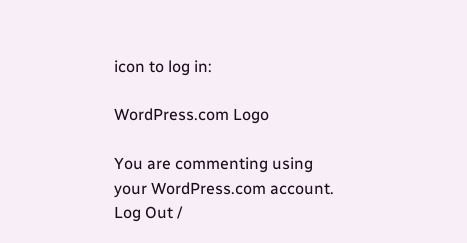icon to log in:

WordPress.com Logo

You are commenting using your WordPress.com account. Log Out /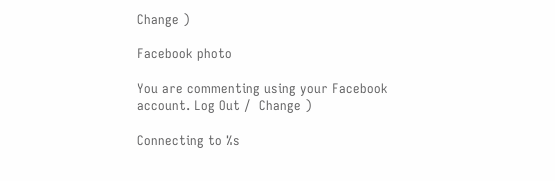Change )

Facebook photo

You are commenting using your Facebook account. Log Out /  Change )

Connecting to %s